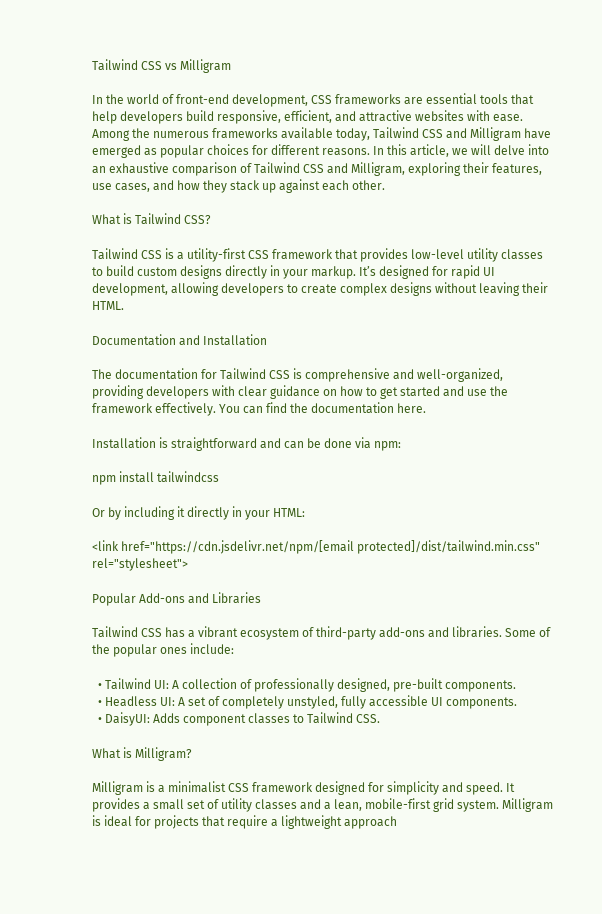Tailwind CSS vs Milligram

In the world of front-end development, CSS frameworks are essential tools that help developers build responsive, efficient, and attractive websites with ease. Among the numerous frameworks available today, Tailwind CSS and Milligram have emerged as popular choices for different reasons. In this article, we will delve into an exhaustive comparison of Tailwind CSS and Milligram, exploring their features, use cases, and how they stack up against each other.

What is Tailwind CSS?

Tailwind CSS is a utility-first CSS framework that provides low-level utility classes to build custom designs directly in your markup. It’s designed for rapid UI development, allowing developers to create complex designs without leaving their HTML.

Documentation and Installation

The documentation for Tailwind CSS is comprehensive and well-organized, providing developers with clear guidance on how to get started and use the framework effectively. You can find the documentation here.

Installation is straightforward and can be done via npm:

npm install tailwindcss

Or by including it directly in your HTML:

<link href="https://cdn.jsdelivr.net/npm/[email protected]/dist/tailwind.min.css" rel="stylesheet">

Popular Add-ons and Libraries

Tailwind CSS has a vibrant ecosystem of third-party add-ons and libraries. Some of the popular ones include:

  • Tailwind UI: A collection of professionally designed, pre-built components.
  • Headless UI: A set of completely unstyled, fully accessible UI components.
  • DaisyUI: Adds component classes to Tailwind CSS.

What is Milligram?

Milligram is a minimalist CSS framework designed for simplicity and speed. It provides a small set of utility classes and a lean, mobile-first grid system. Milligram is ideal for projects that require a lightweight approach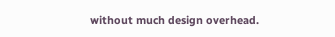without much design overhead.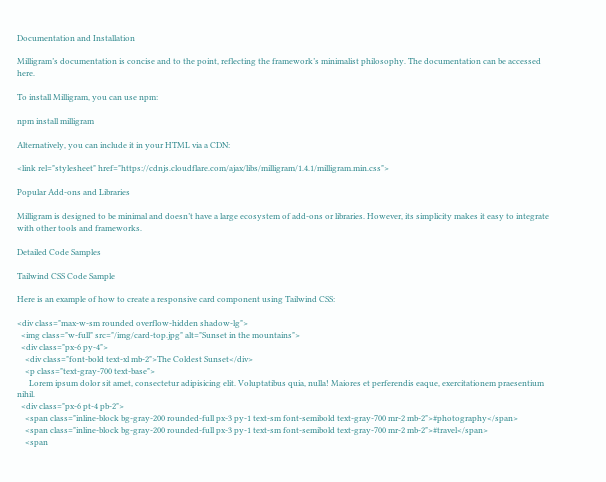Documentation and Installation

Milligram’s documentation is concise and to the point, reflecting the framework’s minimalist philosophy. The documentation can be accessed here.

To install Milligram, you can use npm:

npm install milligram

Alternatively, you can include it in your HTML via a CDN:

<link rel="stylesheet" href="https://cdnjs.cloudflare.com/ajax/libs/milligram/1.4.1/milligram.min.css">

Popular Add-ons and Libraries

Milligram is designed to be minimal and doesn’t have a large ecosystem of add-ons or libraries. However, its simplicity makes it easy to integrate with other tools and frameworks.

Detailed Code Samples

Tailwind CSS Code Sample

Here is an example of how to create a responsive card component using Tailwind CSS:

<div class="max-w-sm rounded overflow-hidden shadow-lg">
  <img class="w-full" src="/img/card-top.jpg" alt="Sunset in the mountains">
  <div class="px-6 py-4">
    <div class="font-bold text-xl mb-2">The Coldest Sunset</div>
    <p class="text-gray-700 text-base">
      Lorem ipsum dolor sit amet, consectetur adipisicing elit. Voluptatibus quia, nulla! Maiores et perferendis eaque, exercitationem praesentium nihil.
  <div class="px-6 pt-4 pb-2">
    <span class="inline-block bg-gray-200 rounded-full px-3 py-1 text-sm font-semibold text-gray-700 mr-2 mb-2">#photography</span>
    <span class="inline-block bg-gray-200 rounded-full px-3 py-1 text-sm font-semibold text-gray-700 mr-2 mb-2">#travel</span>
    <span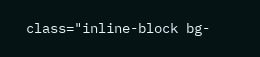class="inline-block bg-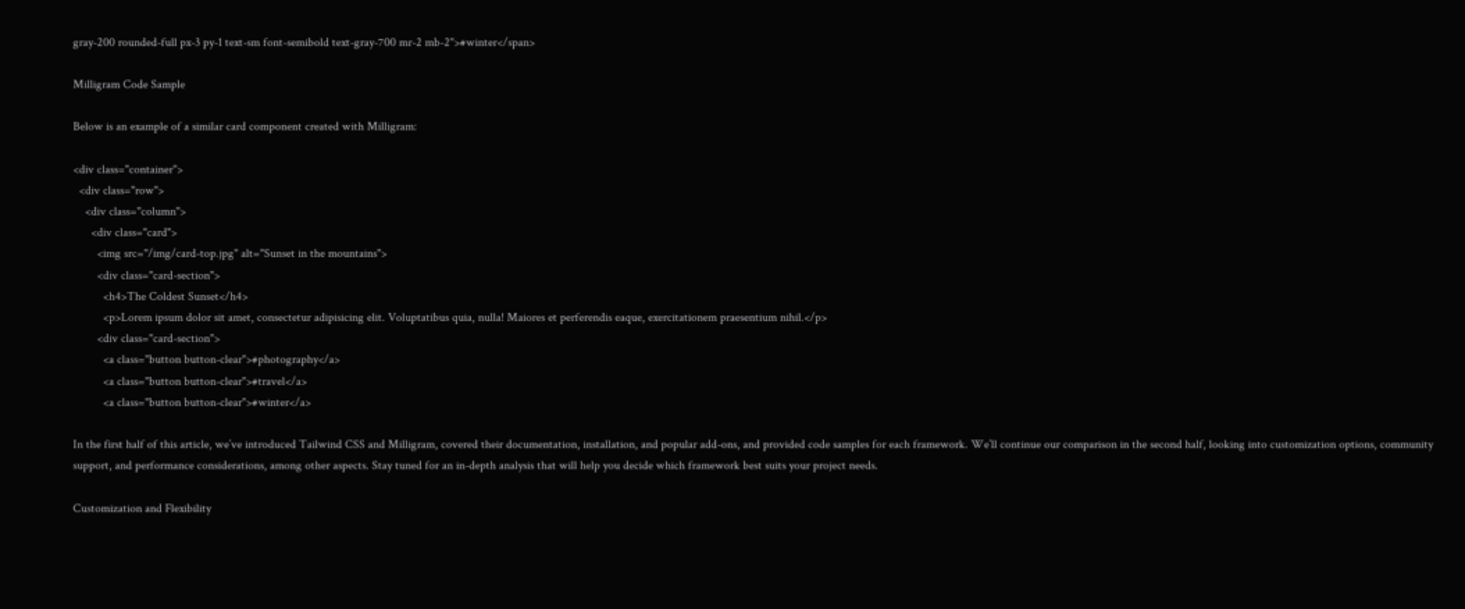gray-200 rounded-full px-3 py-1 text-sm font-semibold text-gray-700 mr-2 mb-2">#winter</span>

Milligram Code Sample

Below is an example of a similar card component created with Milligram:

<div class="container">
  <div class="row">
    <div class="column">
      <div class="card">
        <img src="/img/card-top.jpg" alt="Sunset in the mountains">
        <div class="card-section">
          <h4>The Coldest Sunset</h4>
          <p>Lorem ipsum dolor sit amet, consectetur adipisicing elit. Voluptatibus quia, nulla! Maiores et perferendis eaque, exercitationem praesentium nihil.</p>
        <div class="card-section">
          <a class="button button-clear">#photography</a>
          <a class="button button-clear">#travel</a>
          <a class="button button-clear">#winter</a>

In the first half of this article, we’ve introduced Tailwind CSS and Milligram, covered their documentation, installation, and popular add-ons, and provided code samples for each framework. We’ll continue our comparison in the second half, looking into customization options, community support, and performance considerations, among other aspects. Stay tuned for an in-depth analysis that will help you decide which framework best suits your project needs.

Customization and Flexibility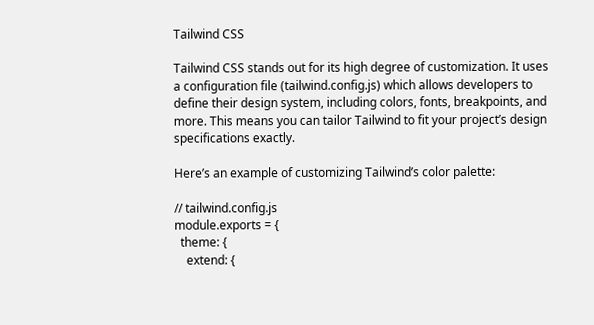Tailwind CSS

Tailwind CSS stands out for its high degree of customization. It uses a configuration file (tailwind.config.js) which allows developers to define their design system, including colors, fonts, breakpoints, and more. This means you can tailor Tailwind to fit your project’s design specifications exactly.

Here’s an example of customizing Tailwind’s color palette:

// tailwind.config.js
module.exports = {
  theme: {
    extend: {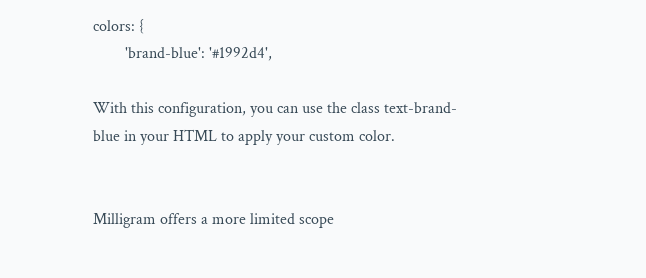colors: {
        'brand-blue': '#1992d4',

With this configuration, you can use the class text-brand-blue in your HTML to apply your custom color.


Milligram offers a more limited scope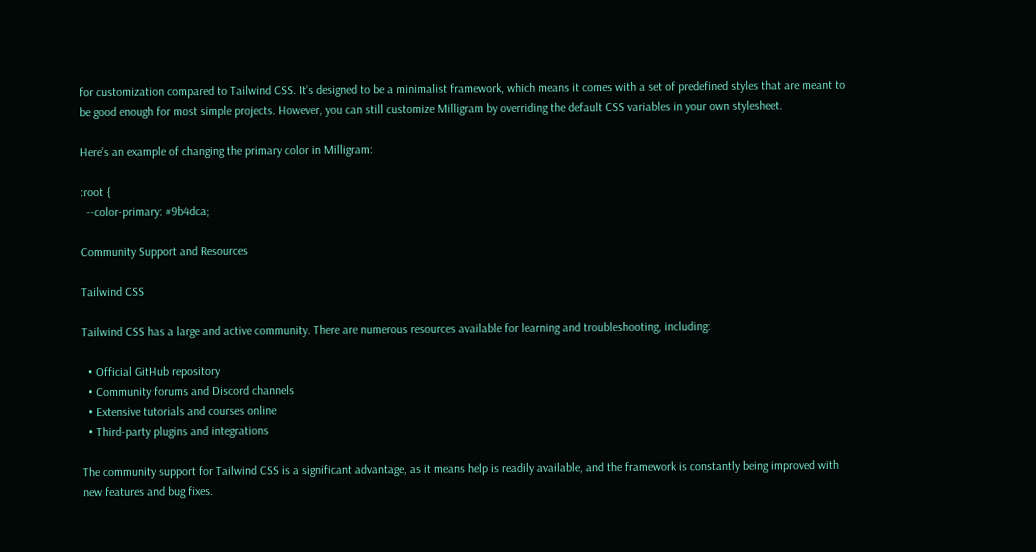for customization compared to Tailwind CSS. It’s designed to be a minimalist framework, which means it comes with a set of predefined styles that are meant to be good enough for most simple projects. However, you can still customize Milligram by overriding the default CSS variables in your own stylesheet.

Here’s an example of changing the primary color in Milligram:

:root {
  --color-primary: #9b4dca;

Community Support and Resources

Tailwind CSS

Tailwind CSS has a large and active community. There are numerous resources available for learning and troubleshooting, including:

  • Official GitHub repository
  • Community forums and Discord channels
  • Extensive tutorials and courses online
  • Third-party plugins and integrations

The community support for Tailwind CSS is a significant advantage, as it means help is readily available, and the framework is constantly being improved with new features and bug fixes.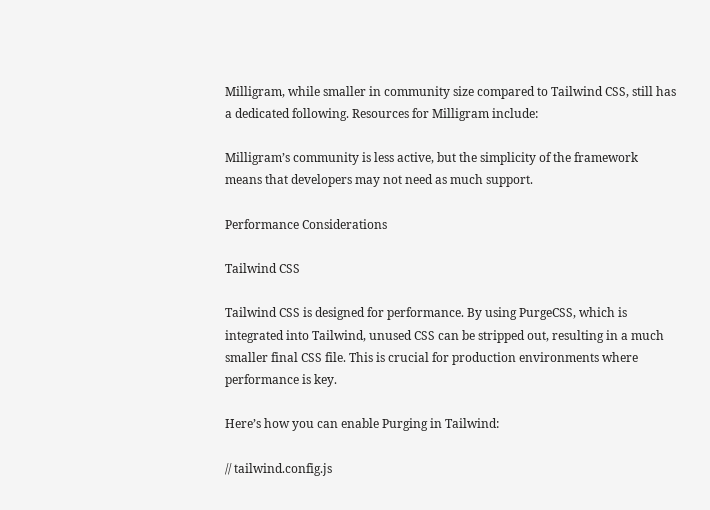Milligram, while smaller in community size compared to Tailwind CSS, still has a dedicated following. Resources for Milligram include:

Milligram’s community is less active, but the simplicity of the framework means that developers may not need as much support.

Performance Considerations

Tailwind CSS

Tailwind CSS is designed for performance. By using PurgeCSS, which is integrated into Tailwind, unused CSS can be stripped out, resulting in a much smaller final CSS file. This is crucial for production environments where performance is key.

Here’s how you can enable Purging in Tailwind:

// tailwind.config.js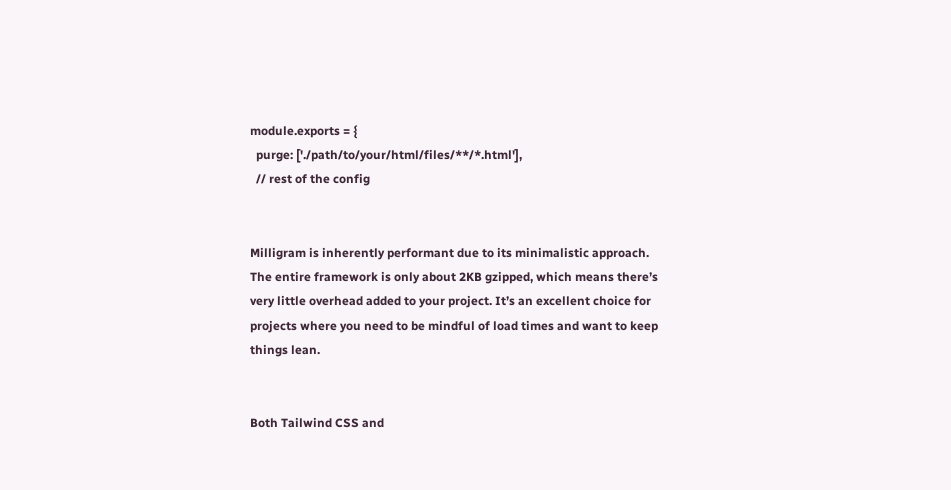module.exports = {
  purge: ['./path/to/your/html/files/**/*.html'],
  // rest of the config


Milligram is inherently performant due to its minimalistic approach. The entire framework is only about 2KB gzipped, which means there’s very little overhead added to your project. It’s an excellent choice for projects where you need to be mindful of load times and want to keep things lean.


Both Tailwind CSS and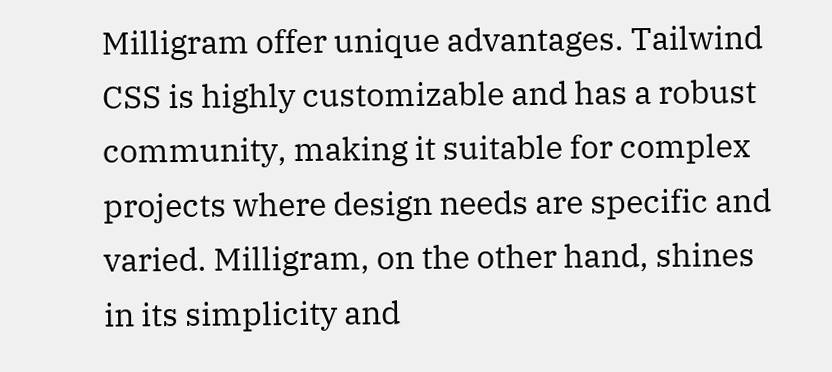Milligram offer unique advantages. Tailwind CSS is highly customizable and has a robust community, making it suitable for complex projects where design needs are specific and varied. Milligram, on the other hand, shines in its simplicity and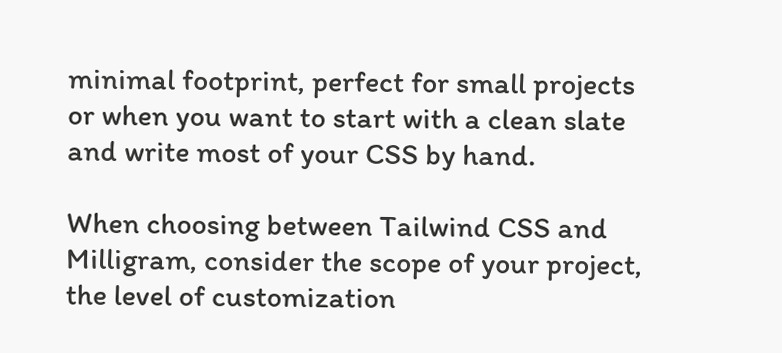minimal footprint, perfect for small projects or when you want to start with a clean slate and write most of your CSS by hand.

When choosing between Tailwind CSS and Milligram, consider the scope of your project, the level of customization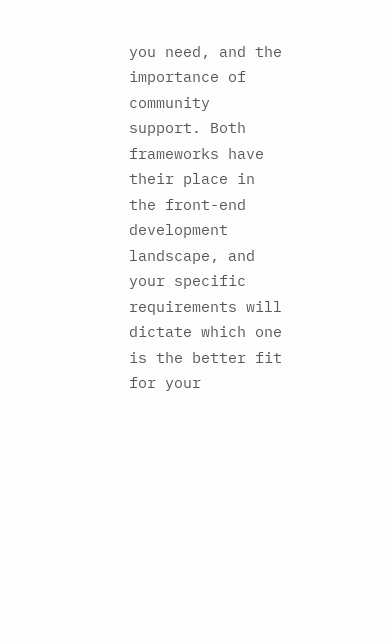you need, and the importance of community support. Both frameworks have their place in the front-end development landscape, and your specific requirements will dictate which one is the better fit for your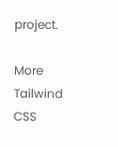project.

More Tailwind CSS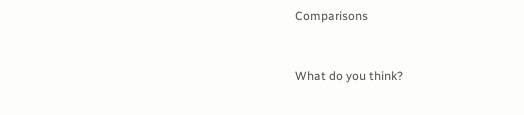Comparisons


What do you think?